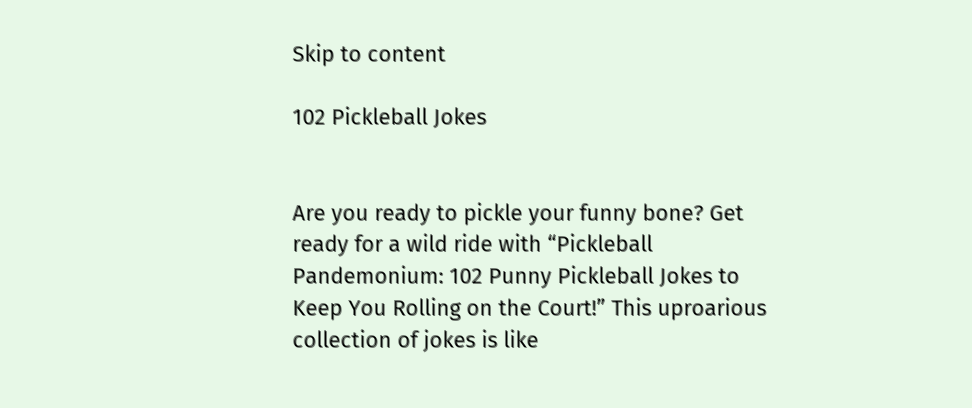Skip to content

102 Pickleball Jokes


Are you ready to pickle your funny bone? Get ready for a wild ride with “Pickleball Pandemonium: 102 Punny Pickleball Jokes to Keep You Rolling on the Court!” This uproarious collection of jokes is like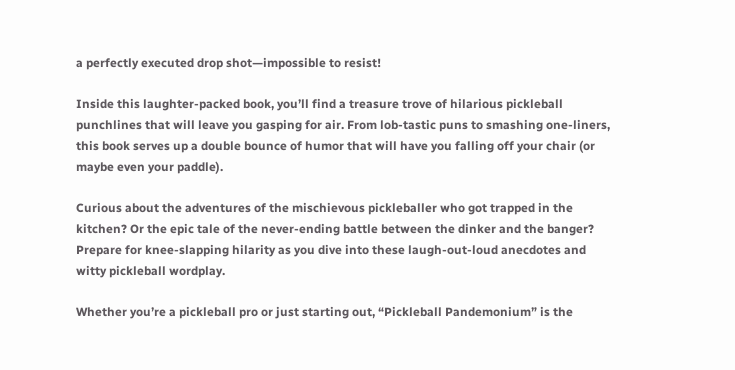a perfectly executed drop shot—impossible to resist!

Inside this laughter-packed book, you’ll find a treasure trove of hilarious pickleball punchlines that will leave you gasping for air. From lob-tastic puns to smashing one-liners, this book serves up a double bounce of humor that will have you falling off your chair (or maybe even your paddle).

Curious about the adventures of the mischievous pickleballer who got trapped in the kitchen? Or the epic tale of the never-ending battle between the dinker and the banger? Prepare for knee-slapping hilarity as you dive into these laugh-out-loud anecdotes and witty pickleball wordplay.

Whether you’re a pickleball pro or just starting out, “Pickleball Pandemonium” is the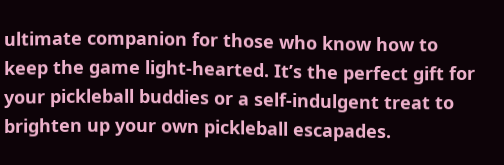ultimate companion for those who know how to keep the game light-hearted. It’s the perfect gift for your pickleball buddies or a self-indulgent treat to brighten up your own pickleball escapades.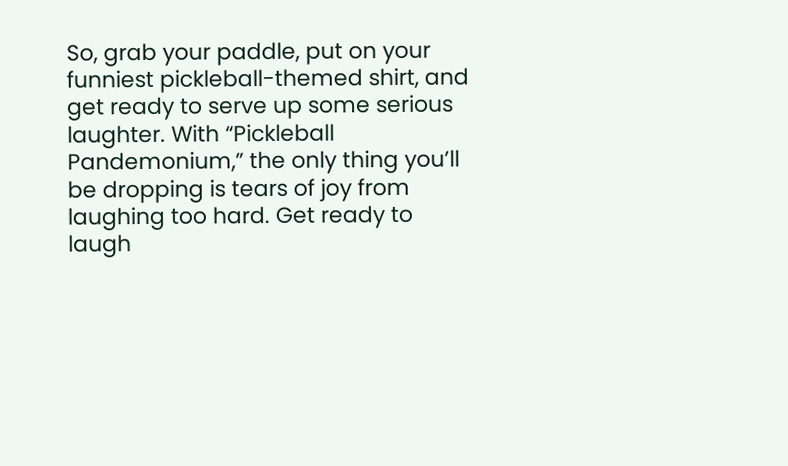So, grab your paddle, put on your funniest pickleball-themed shirt, and get ready to serve up some serious laughter. With “Pickleball Pandemonium,” the only thing you’ll be dropping is tears of joy from laughing too hard. Get ready to laugh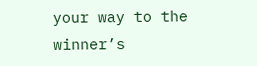your way to the winner’s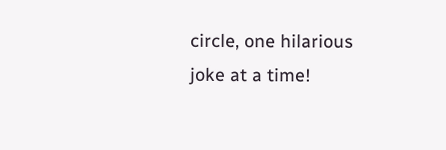circle, one hilarious joke at a time!